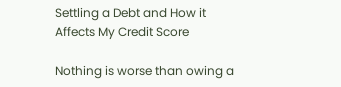Settling a Debt and How it Affects My Credit Score

Nothing is worse than owing a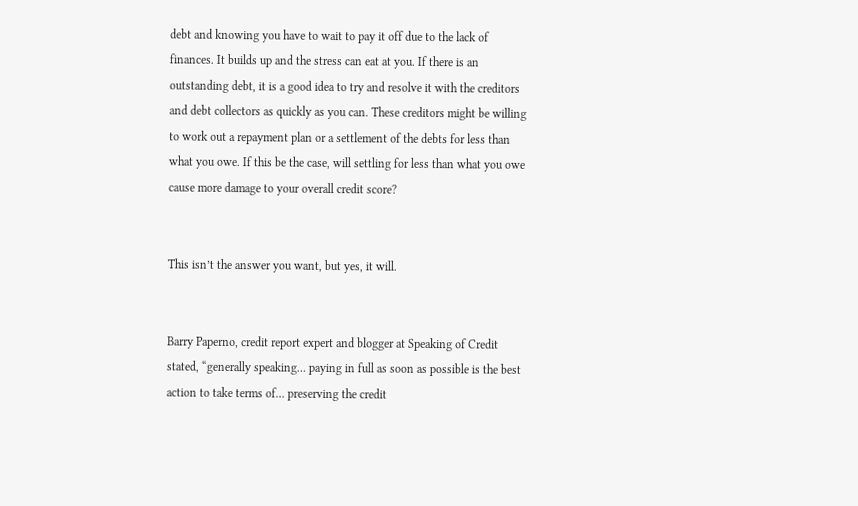debt and knowing you have to wait to pay it off due to the lack of finances. It builds up and the stress can eat at you. If there is an outstanding debt, it is a good idea to try and resolve it with the creditors and debt collectors as quickly as you can. These creditors might be willing to work out a repayment plan or a settlement of the debts for less than what you owe. If this be the case, will settling for less than what you owe cause more damage to your overall credit score?


This isn’t the answer you want, but yes, it will.


Barry Paperno, credit report expert and blogger at Speaking of Credit stated, “generally speaking… paying in full as soon as possible is the best action to take terms of… preserving the credit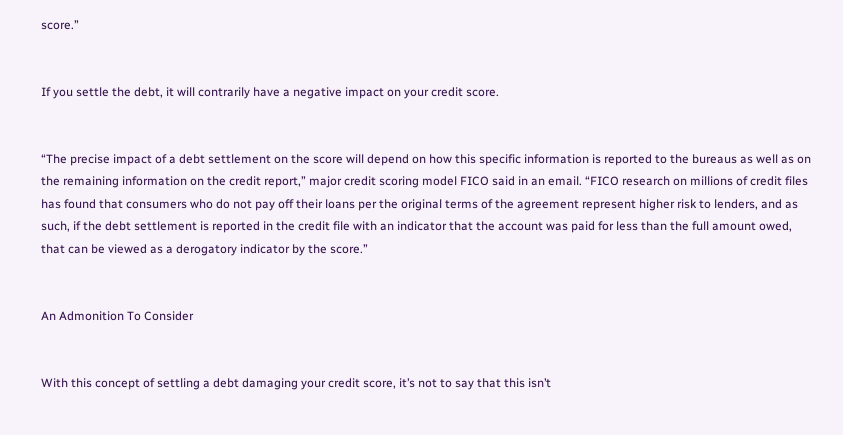score.”


If you settle the debt, it will contrarily have a negative impact on your credit score.


“The precise impact of a debt settlement on the score will depend on how this specific information is reported to the bureaus as well as on the remaining information on the credit report,” major credit scoring model FICO said in an email. “FICO research on millions of credit files has found that consumers who do not pay off their loans per the original terms of the agreement represent higher risk to lenders, and as such, if the debt settlement is reported in the credit file with an indicator that the account was paid for less than the full amount owed, that can be viewed as a derogatory indicator by the score.”


An Admonition To Consider


With this concept of settling a debt damaging your credit score, it’s not to say that this isn’t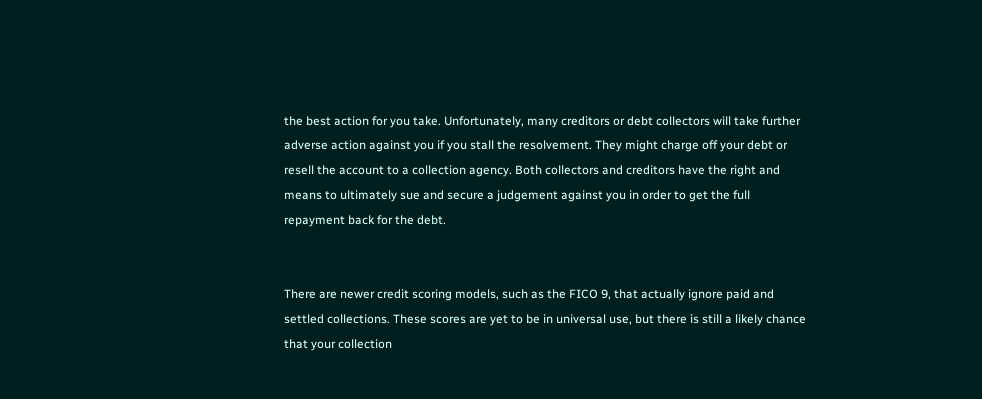the best action for you take. Unfortunately, many creditors or debt collectors will take further adverse action against you if you stall the resolvement. They might charge off your debt or resell the account to a collection agency. Both collectors and creditors have the right and means to ultimately sue and secure a judgement against you in order to get the full repayment back for the debt.


There are newer credit scoring models, such as the FICO 9, that actually ignore paid and settled collections. These scores are yet to be in universal use, but there is still a likely chance that your collection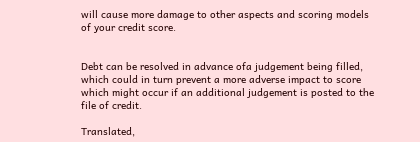will cause more damage to other aspects and scoring models of your credit score.


Debt can be resolved in advance ofa judgement being filled, which could in turn prevent a more adverse impact to score which might occur if an additional judgement is posted to the file of credit.

Translated,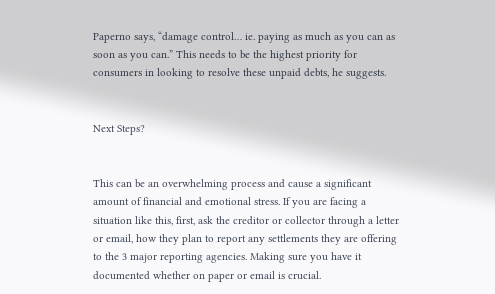Paperno says, “damage control… ie. paying as much as you can as soon as you can.” This needs to be the highest priority for consumers in looking to resolve these unpaid debts, he suggests.


Next Steps?


This can be an overwhelming process and cause a significant amount of financial and emotional stress. If you are facing a situation like this, first, ask the creditor or collector through a letter or email, how they plan to report any settlements they are offering to the 3 major reporting agencies. Making sure you have it documented whether on paper or email is crucial.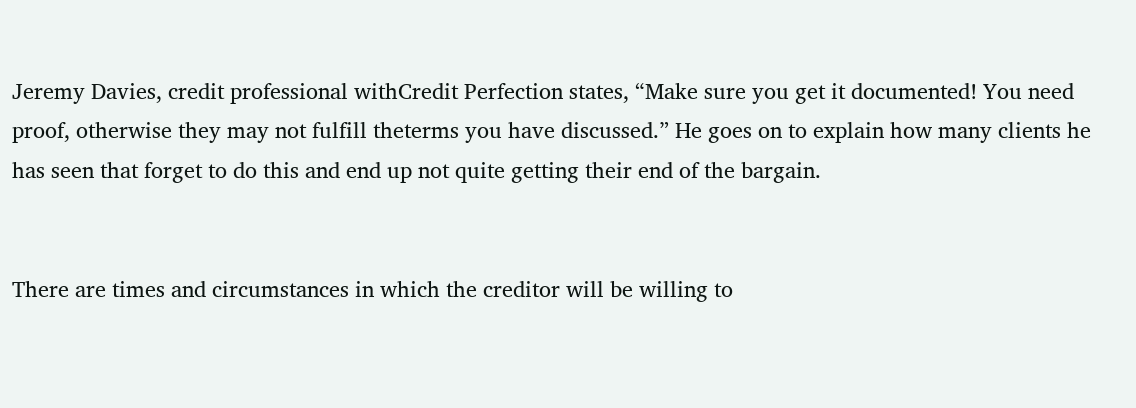Jeremy Davies, credit professional withCredit Perfection states, “Make sure you get it documented! You need proof, otherwise they may not fulfill theterms you have discussed.” He goes on to explain how many clients he has seen that forget to do this and end up not quite getting their end of the bargain.


There are times and circumstances in which the creditor will be willing to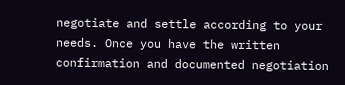negotiate and settle according to your needs. Once you have the written confirmation and documented negotiation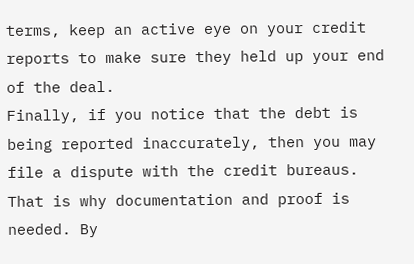terms, keep an active eye on your credit reports to make sure they held up your end of the deal.
Finally, if you notice that the debt is being reported inaccurately, then you may file a dispute with the credit bureaus. That is why documentation and proof is needed. By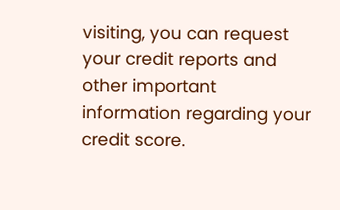visiting, you can request your credit reports and other important information regarding your credit score.